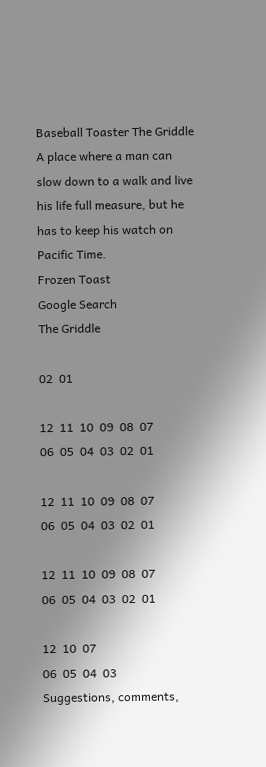Baseball Toaster The Griddle
A place where a man can slow down to a walk and live his life full measure, but he has to keep his watch on Pacific Time.
Frozen Toast
Google Search
The Griddle

02  01

12  11  10  09  08  07
06  05  04  03  02  01

12  11  10  09  08  07
06  05  04  03  02  01

12  11  10  09  08  07
06  05  04  03  02  01

12  10  07
06  05  04  03
Suggestions, comments,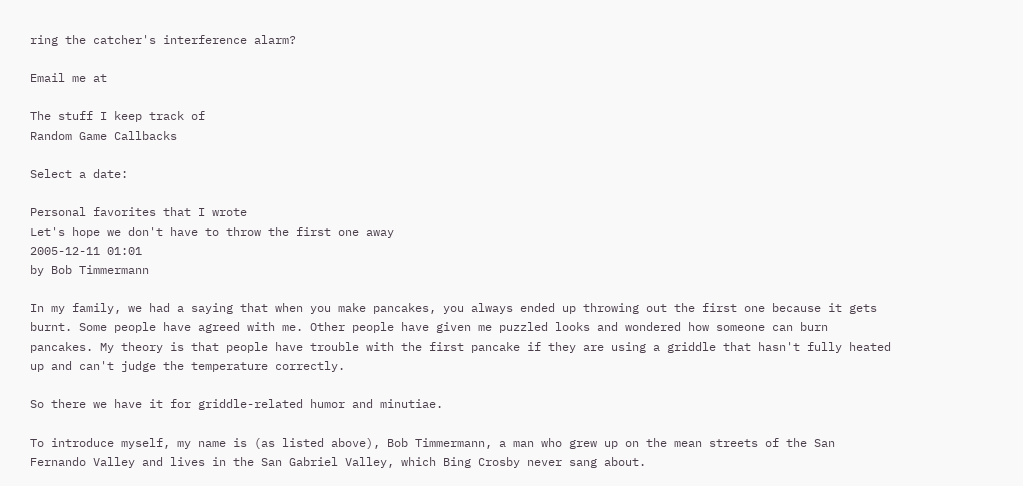ring the catcher's interference alarm?

Email me at

The stuff I keep track of
Random Game Callbacks

Select a date:

Personal favorites that I wrote
Let's hope we don't have to throw the first one away
2005-12-11 01:01
by Bob Timmermann

In my family, we had a saying that when you make pancakes, you always ended up throwing out the first one because it gets burnt. Some people have agreed with me. Other people have given me puzzled looks and wondered how someone can burn pancakes. My theory is that people have trouble with the first pancake if they are using a griddle that hasn't fully heated up and can't judge the temperature correctly.

So there we have it for griddle-related humor and minutiae.

To introduce myself, my name is (as listed above), Bob Timmermann, a man who grew up on the mean streets of the San Fernando Valley and lives in the San Gabriel Valley, which Bing Crosby never sang about.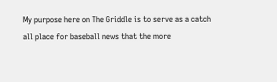My purpose here on The Griddle is to serve as a catch all place for baseball news that the more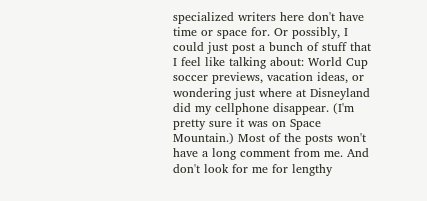specialized writers here don't have time or space for. Or possibly, I could just post a bunch of stuff that I feel like talking about: World Cup soccer previews, vacation ideas, or wondering just where at Disneyland did my cellphone disappear. (I'm pretty sure it was on Space Mountain.) Most of the posts won't have a long comment from me. And don't look for me for lengthy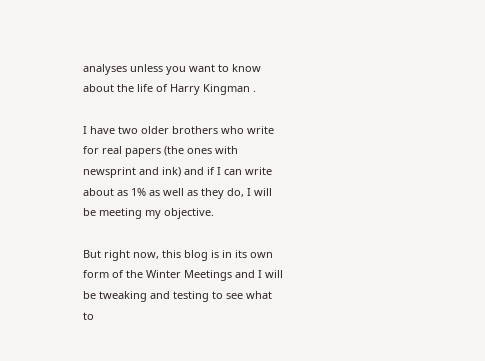analyses unless you want to know about the life of Harry Kingman .

I have two older brothers who write for real papers (the ones with newsprint and ink) and if I can write about as 1% as well as they do, I will be meeting my objective.

But right now, this blog is in its own form of the Winter Meetings and I will be tweaking and testing to see what to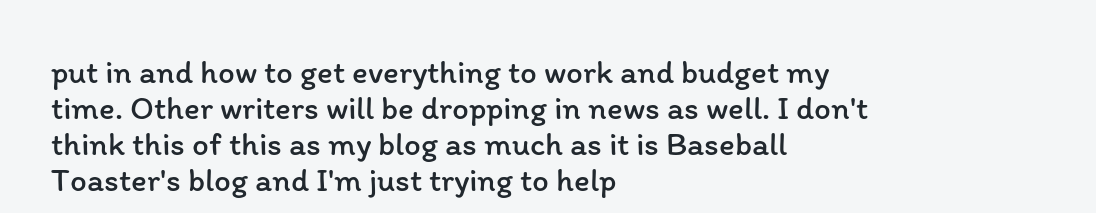put in and how to get everything to work and budget my time. Other writers will be dropping in news as well. I don't think this of this as my blog as much as it is Baseball Toaster's blog and I'm just trying to help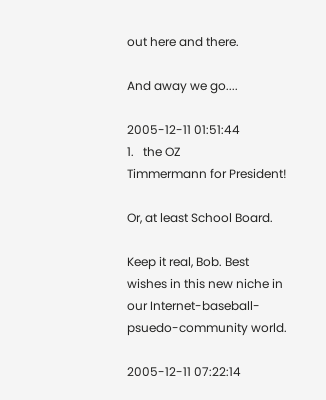out here and there.

And away we go....

2005-12-11 01:51:44
1.   the OZ
Timmermann for President!

Or, at least School Board.

Keep it real, Bob. Best wishes in this new niche in our Internet-baseball-psuedo-community world.

2005-12-11 07:22:14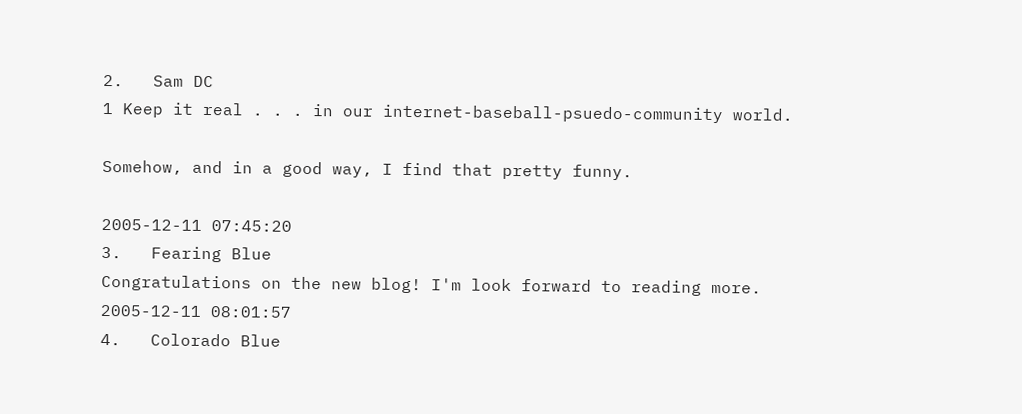2.   Sam DC
1 Keep it real . . . in our internet-baseball-psuedo-community world.

Somehow, and in a good way, I find that pretty funny.

2005-12-11 07:45:20
3.   Fearing Blue
Congratulations on the new blog! I'm look forward to reading more.
2005-12-11 08:01:57
4.   Colorado Blue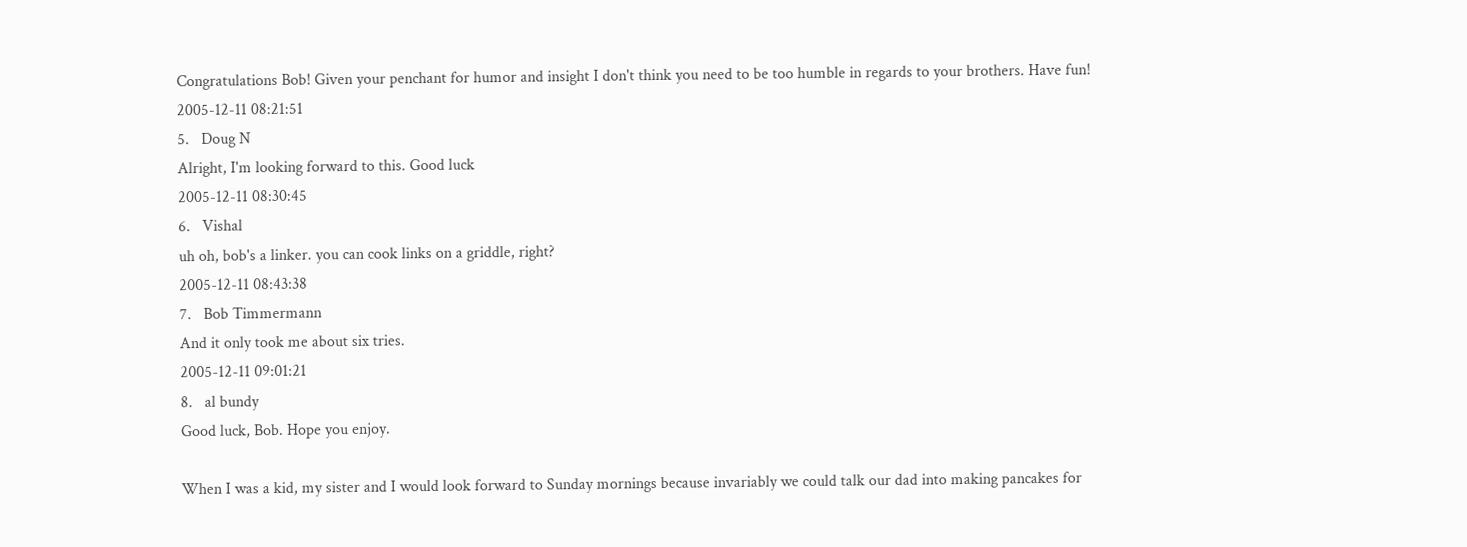Congratulations Bob! Given your penchant for humor and insight I don't think you need to be too humble in regards to your brothers. Have fun!
2005-12-11 08:21:51
5.   Doug N
Alright, I'm looking forward to this. Good luck
2005-12-11 08:30:45
6.   Vishal
uh oh, bob's a linker. you can cook links on a griddle, right?
2005-12-11 08:43:38
7.   Bob Timmermann
And it only took me about six tries.
2005-12-11 09:01:21
8.   al bundy
Good luck, Bob. Hope you enjoy.

When I was a kid, my sister and I would look forward to Sunday mornings because invariably we could talk our dad into making pancakes for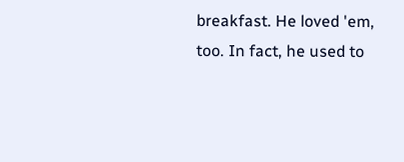breakfast. He loved 'em, too. In fact, he used to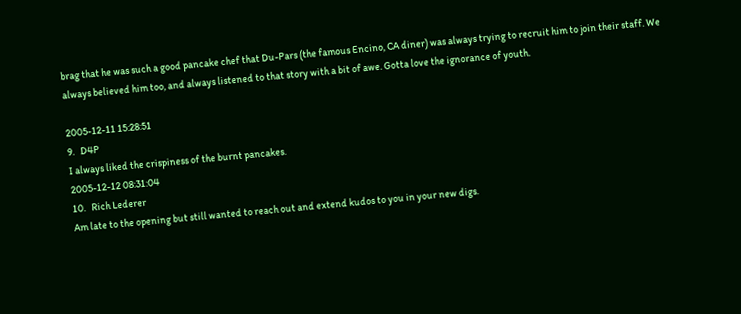brag that he was such a good pancake chef that Du-Pars (the famous Encino, CA diner) was always trying to recruit him to join their staff. We always believed him too, and always listened to that story with a bit of awe. Gotta love the ignorance of youth.

2005-12-11 15:28:51
9.   D4P
I always liked the crispiness of the burnt pancakes.
2005-12-12 08:31:04
10.   Rich Lederer
Am late to the opening but still wanted to reach out and extend kudos to you in your new digs.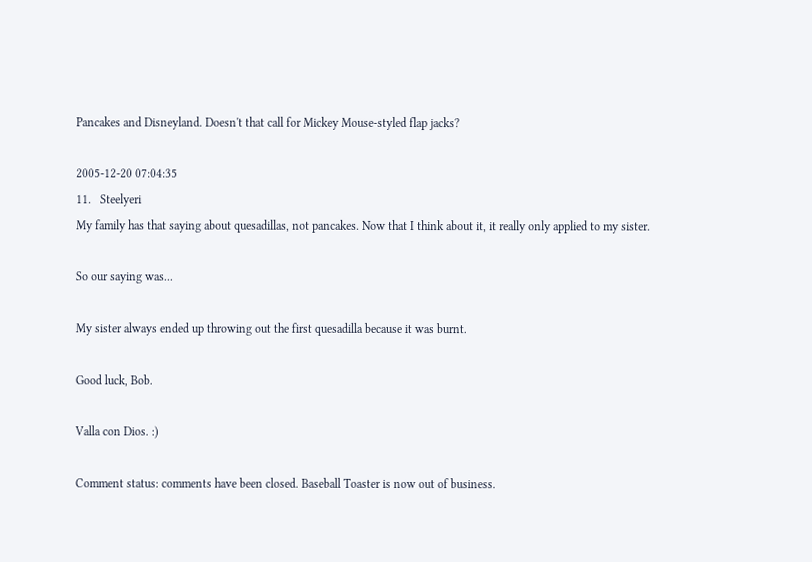Pancakes and Disneyland. Doesn't that call for Mickey Mouse-styled flap jacks?

2005-12-20 07:04:35
11.   Steelyeri
My family has that saying about quesadillas, not pancakes. Now that I think about it, it really only applied to my sister.

So our saying was...

My sister always ended up throwing out the first quesadilla because it was burnt.

Good luck, Bob.

Valla con Dios. :)

Comment status: comments have been closed. Baseball Toaster is now out of business.